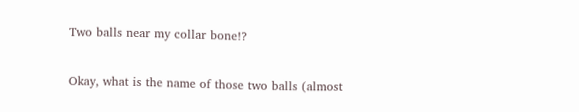Two balls near my collar bone!?

Okay, what is the name of those two balls (almost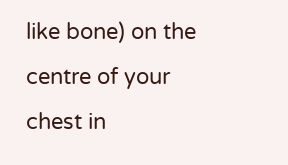like bone) on the centre of your chest in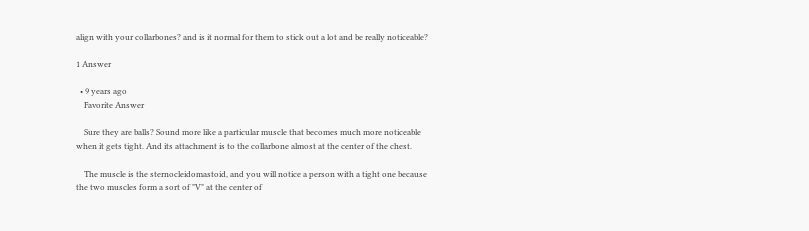align with your collarbones? and is it normal for them to stick out a lot and be really noticeable?

1 Answer

  • 9 years ago
    Favorite Answer

    Sure they are balls? Sound more like a particular muscle that becomes much more noticeable when it gets tight. And its attachment is to the collarbone almost at the center of the chest.

    The muscle is the sternocleidomastoid, and you will notice a person with a tight one because the two muscles form a sort of "V" at the center of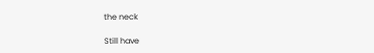the neck

Still have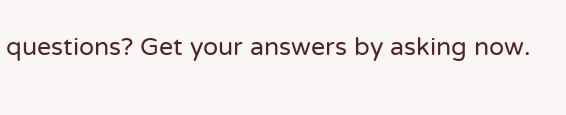questions? Get your answers by asking now.